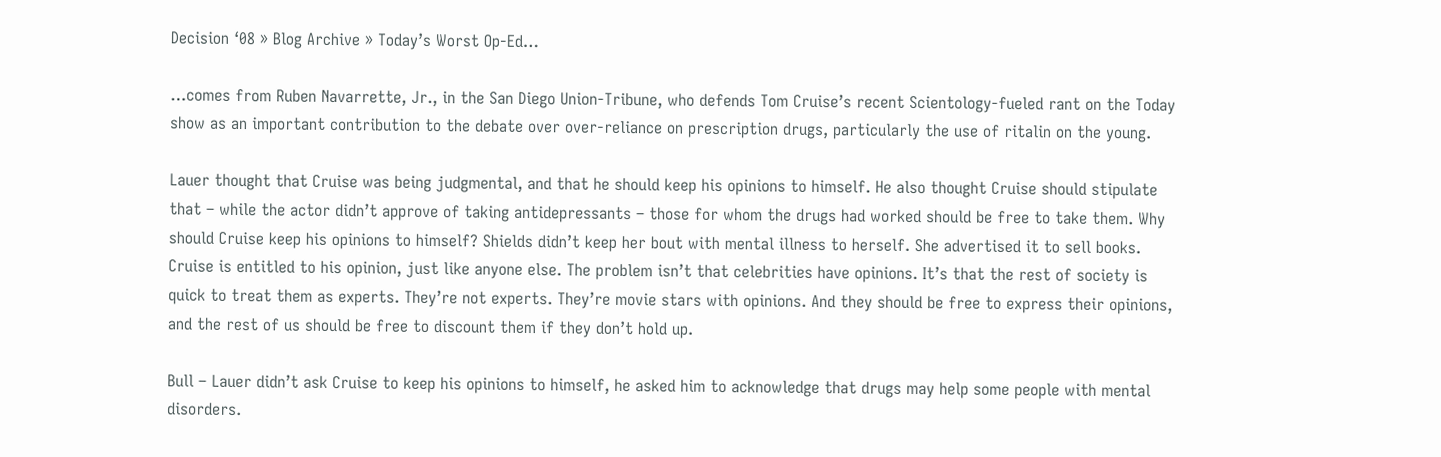Decision ‘08 » Blog Archive » Today’s Worst Op-Ed…

…comes from Ruben Navarrette, Jr., in the San Diego Union-Tribune, who defends Tom Cruise’s recent Scientology-fueled rant on the Today show as an important contribution to the debate over over-reliance on prescription drugs, particularly the use of ritalin on the young.

Lauer thought that Cruise was being judgmental, and that he should keep his opinions to himself. He also thought Cruise should stipulate that – while the actor didn’t approve of taking antidepressants – those for whom the drugs had worked should be free to take them. Why should Cruise keep his opinions to himself? Shields didn’t keep her bout with mental illness to herself. She advertised it to sell books. Cruise is entitled to his opinion, just like anyone else. The problem isn’t that celebrities have opinions. It’s that the rest of society is quick to treat them as experts. They’re not experts. They’re movie stars with opinions. And they should be free to express their opinions, and the rest of us should be free to discount them if they don’t hold up.

Bull – Lauer didn’t ask Cruise to keep his opinions to himself, he asked him to acknowledge that drugs may help some people with mental disorders.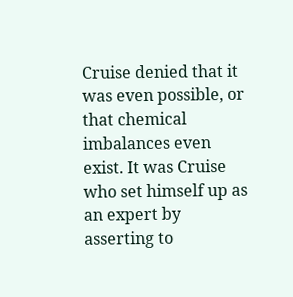Cruise denied that it was even possible, or that chemical imbalances even exist. It was Cruise who set himself up as an expert by asserting to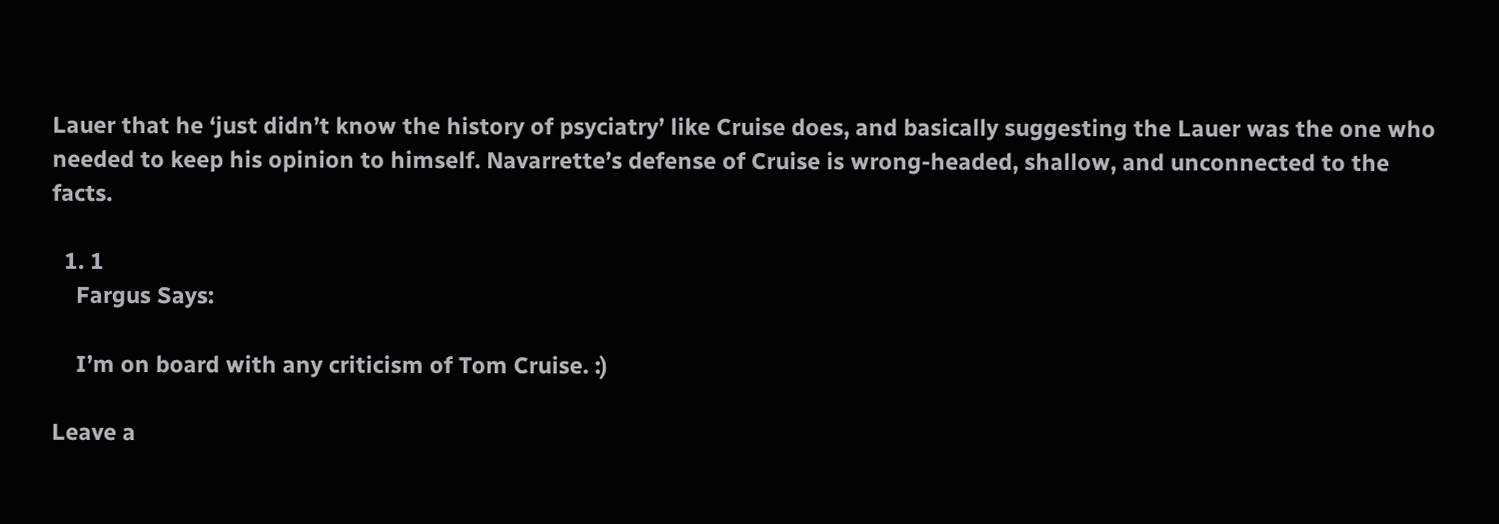Lauer that he ‘just didn’t know the history of psyciatry’ like Cruise does, and basically suggesting the Lauer was the one who needed to keep his opinion to himself. Navarrette’s defense of Cruise is wrong-headed, shallow, and unconnected to the facts.

  1. 1
    Fargus Says:

    I’m on board with any criticism of Tom Cruise. :)

Leave a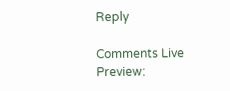Reply

Comments Live Preview: